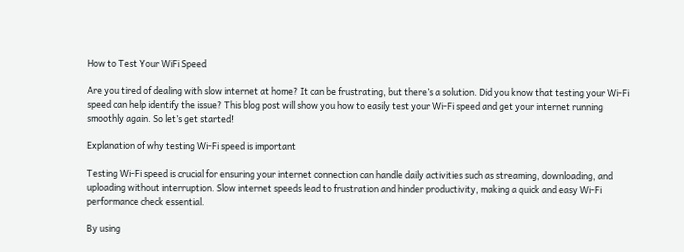How to Test Your WiFi Speed

Are you tired of dealing with slow internet at home? It can be frustrating, but there’s a solution. Did you know that testing your Wi-Fi speed can help identify the issue? This blog post will show you how to easily test your Wi-Fi speed and get your internet running smoothly again. So let’s get started!

Explanation of why testing Wi-Fi speed is important

Testing Wi-Fi speed is crucial for ensuring your internet connection can handle daily activities such as streaming, downloading, and uploading without interruption. Slow internet speeds lead to frustration and hinder productivity, making a quick and easy Wi-Fi performance check essential.

By using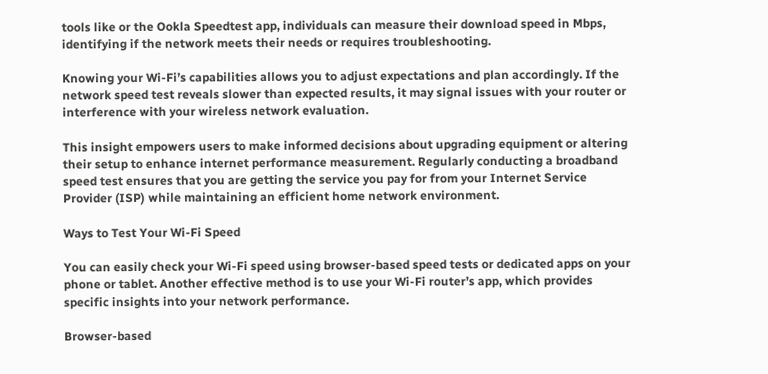tools like or the Ookla Speedtest app, individuals can measure their download speed in Mbps, identifying if the network meets their needs or requires troubleshooting.

Knowing your Wi-Fi’s capabilities allows you to adjust expectations and plan accordingly. If the network speed test reveals slower than expected results, it may signal issues with your router or interference with your wireless network evaluation.

This insight empowers users to make informed decisions about upgrading equipment or altering their setup to enhance internet performance measurement. Regularly conducting a broadband speed test ensures that you are getting the service you pay for from your Internet Service Provider (ISP) while maintaining an efficient home network environment.

Ways to Test Your Wi-Fi Speed

You can easily check your Wi-Fi speed using browser-based speed tests or dedicated apps on your phone or tablet. Another effective method is to use your Wi-Fi router’s app, which provides specific insights into your network performance.

Browser-based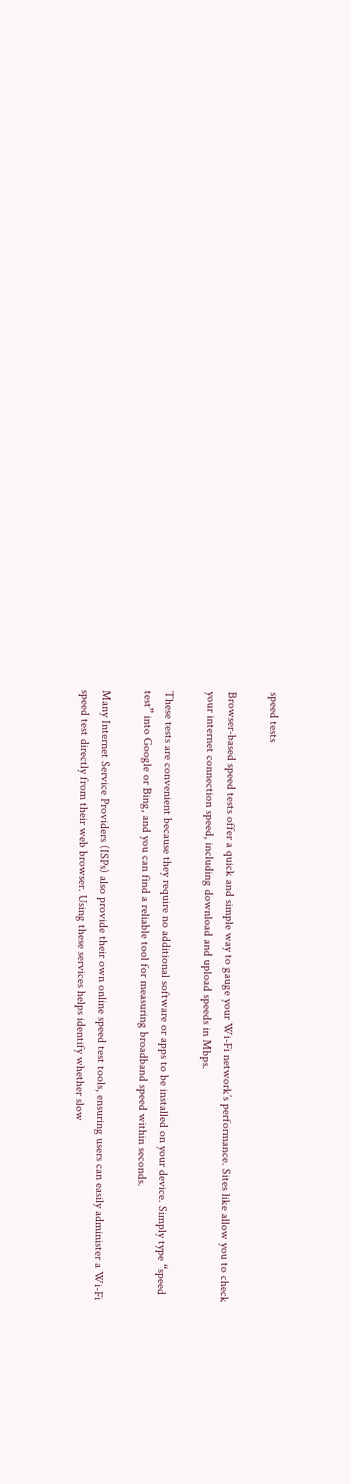speed tests

Browser-based speed tests offer a quick and simple way to gauge your Wi-Fi network’s performance. Sites like allow you to check your internet connection speed, including download and upload speeds in Mbps.

These tests are convenient because they require no additional software or apps to be installed on your device. Simply type “speed test” into Google or Bing, and you can find a reliable tool for measuring broadband speed within seconds.

Many Internet Service Providers (ISPs) also provide their own online speed test tools, ensuring users can easily administer a Wi-Fi speed test directly from their web browser. Using these services helps identify whether slow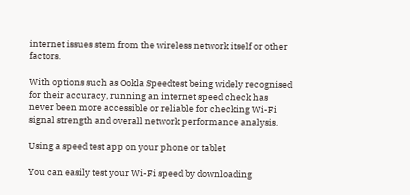internet issues stem from the wireless network itself or other factors.

With options such as Ookla Speedtest being widely recognised for their accuracy, running an internet speed check has never been more accessible or reliable for checking Wi-Fi signal strength and overall network performance analysis.

Using a speed test app on your phone or tablet

You can easily test your Wi-Fi speed by downloading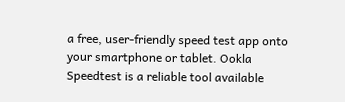a free, user-friendly speed test app onto your smartphone or tablet. Ookla Speedtest is a reliable tool available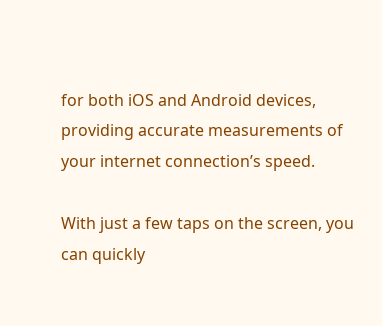for both iOS and Android devices, providing accurate measurements of your internet connection’s speed.

With just a few taps on the screen, you can quickly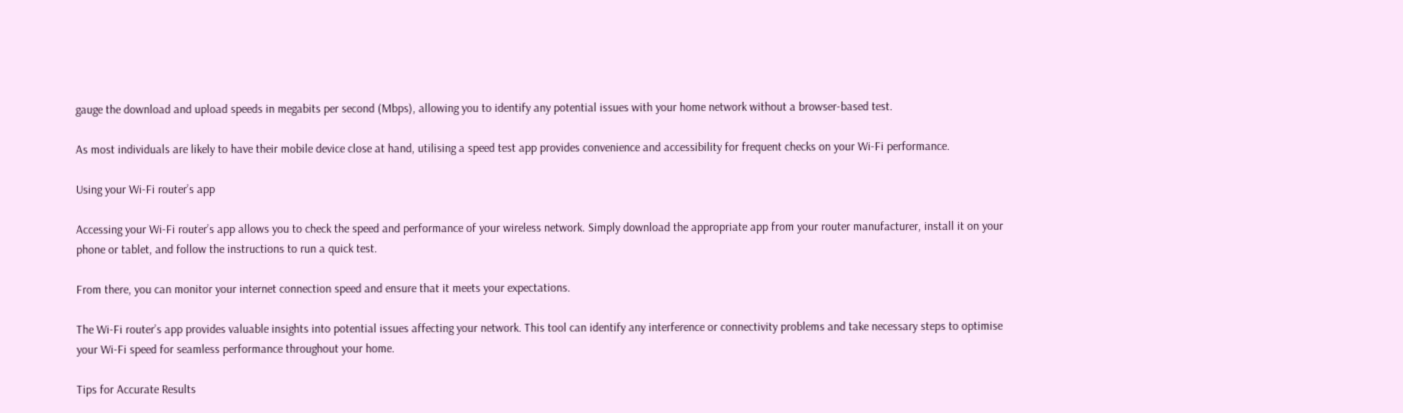gauge the download and upload speeds in megabits per second (Mbps), allowing you to identify any potential issues with your home network without a browser-based test.

As most individuals are likely to have their mobile device close at hand, utilising a speed test app provides convenience and accessibility for frequent checks on your Wi-Fi performance.

Using your Wi-Fi router’s app

Accessing your Wi-Fi router’s app allows you to check the speed and performance of your wireless network. Simply download the appropriate app from your router manufacturer, install it on your phone or tablet, and follow the instructions to run a quick test.

From there, you can monitor your internet connection speed and ensure that it meets your expectations.

The Wi-Fi router’s app provides valuable insights into potential issues affecting your network. This tool can identify any interference or connectivity problems and take necessary steps to optimise your Wi-Fi speed for seamless performance throughout your home.

Tips for Accurate Results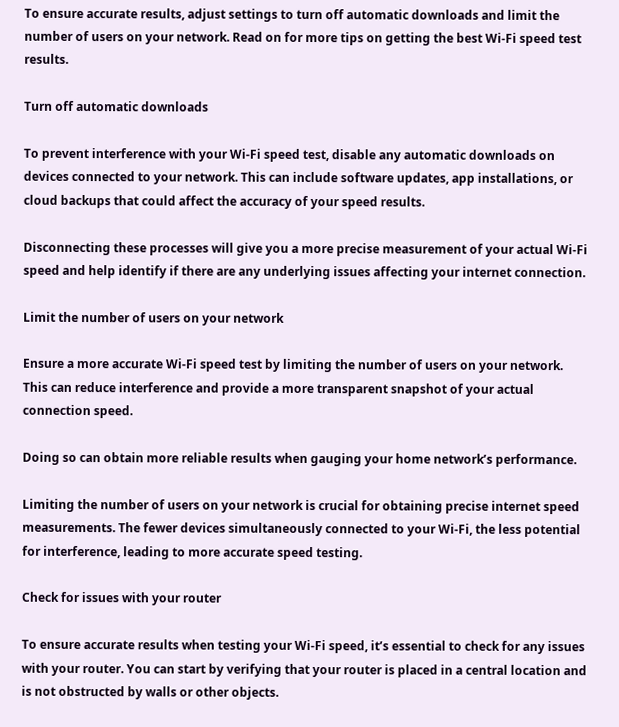To ensure accurate results, adjust settings to turn off automatic downloads and limit the number of users on your network. Read on for more tips on getting the best Wi-Fi speed test results.

Turn off automatic downloads

To prevent interference with your Wi-Fi speed test, disable any automatic downloads on devices connected to your network. This can include software updates, app installations, or cloud backups that could affect the accuracy of your speed results.

Disconnecting these processes will give you a more precise measurement of your actual Wi-Fi speed and help identify if there are any underlying issues affecting your internet connection.

Limit the number of users on your network

Ensure a more accurate Wi-Fi speed test by limiting the number of users on your network. This can reduce interference and provide a more transparent snapshot of your actual connection speed.

Doing so can obtain more reliable results when gauging your home network’s performance.

Limiting the number of users on your network is crucial for obtaining precise internet speed measurements. The fewer devices simultaneously connected to your Wi-Fi, the less potential for interference, leading to more accurate speed testing.

Check for issues with your router

To ensure accurate results when testing your Wi-Fi speed, it’s essential to check for any issues with your router. You can start by verifying that your router is placed in a central location and is not obstructed by walls or other objects.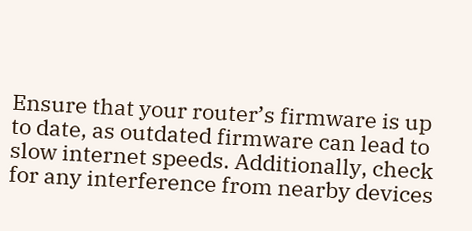Ensure that your router’s firmware is up to date, as outdated firmware can lead to slow internet speeds. Additionally, check for any interference from nearby devices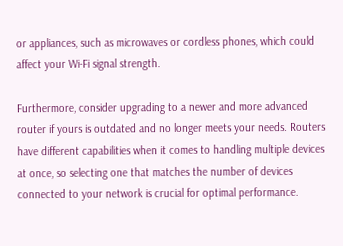or appliances, such as microwaves or cordless phones, which could affect your Wi-Fi signal strength.

Furthermore, consider upgrading to a newer and more advanced router if yours is outdated and no longer meets your needs. Routers have different capabilities when it comes to handling multiple devices at once, so selecting one that matches the number of devices connected to your network is crucial for optimal performance.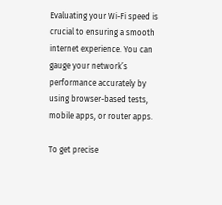Evaluating your Wi-Fi speed is crucial to ensuring a smooth internet experience. You can gauge your network’s performance accurately by using browser-based tests, mobile apps, or router apps.

To get precise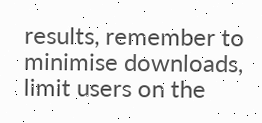results, remember to minimise downloads, limit users on the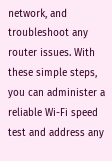network, and troubleshoot any router issues. With these simple steps, you can administer a reliable Wi-Fi speed test and address any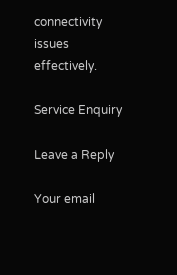connectivity issues effectively.

Service Enquiry

Leave a Reply

Your email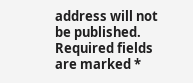address will not be published. Required fields are marked *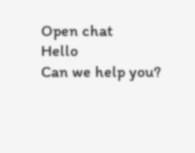Open chat
Hello
Can we help you?